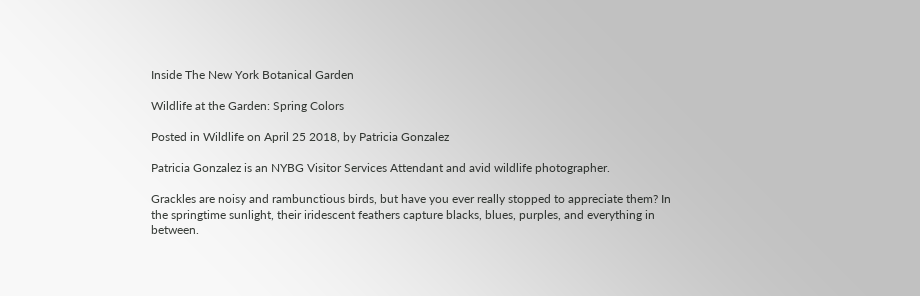Inside The New York Botanical Garden

Wildlife at the Garden: Spring Colors

Posted in Wildlife on April 25 2018, by Patricia Gonzalez

Patricia Gonzalez is an NYBG Visitor Services Attendant and avid wildlife photographer.

Grackles are noisy and rambunctious birds, but have you ever really stopped to appreciate them? In the springtime sunlight, their iridescent feathers capture blacks, blues, purples, and everything in between.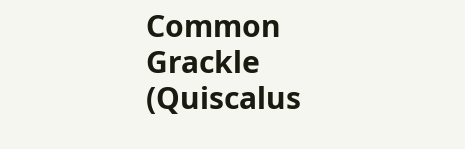Common Grackle (Quiscalus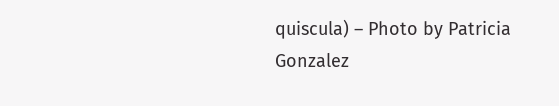quiscula) – Photo by Patricia Gonzalez